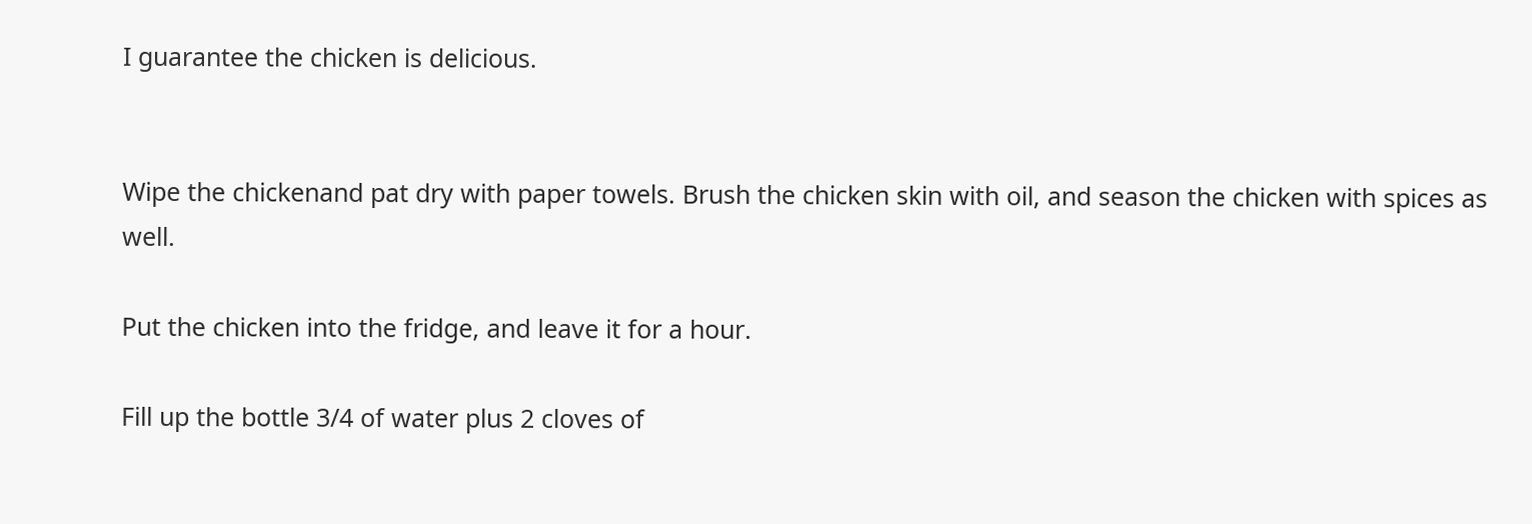I guarantee the chicken is delicious.


Wipe the chickenand pat dry with paper towels. Brush the chicken skin with oil, and season the chicken with spices as well.

Put the chicken into the fridge, and leave it for a hour.

Fill up the bottle 3/4 of water plus 2 cloves of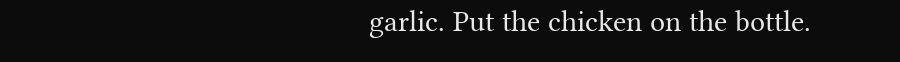garlic. Put the chicken on the bottle.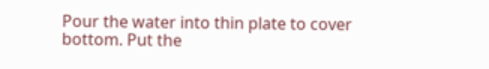Pour the water into thin plate to cover bottom. Put the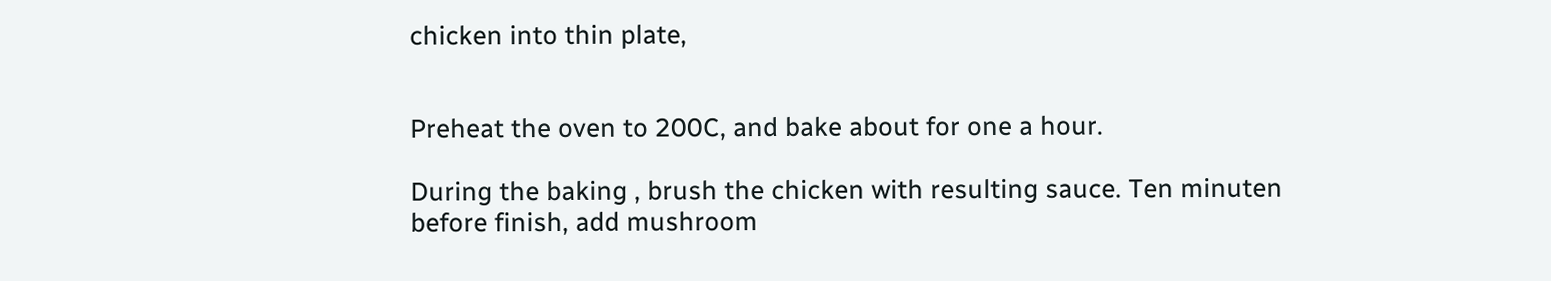chicken into thin plate,


Preheat the oven to 200C, and bake about for one a hour.

During the baking , brush the chicken with resulting sauce. Ten minuten before finish, add mushroom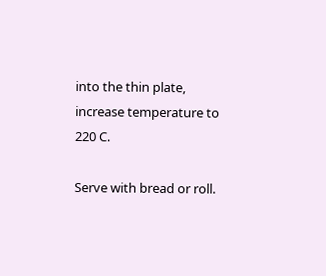into the thin plate, increase temperature to 220 C.

Serve with bread or roll.